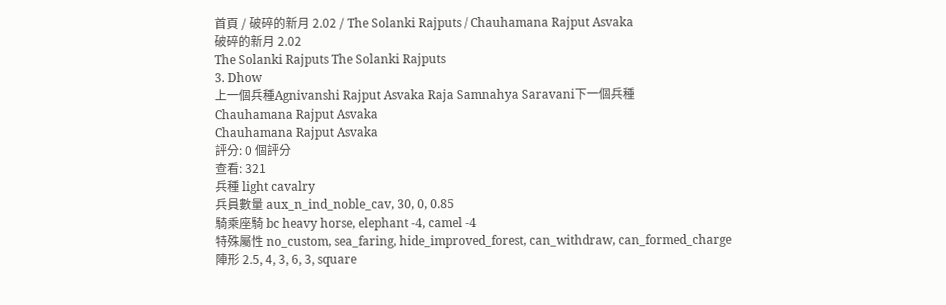首頁 / 破碎的新月 2.02 / The Solanki Rajputs / Chauhamana Rajput Asvaka
破碎的新月 2.02
The Solanki Rajputs The Solanki Rajputs
3. Dhow
上一個兵種Agnivanshi Rajput Asvaka Raja Samnahya Saravani下一個兵種
Chauhamana Rajput Asvaka
Chauhamana Rajput Asvaka
評分: 0 個評分
查看: 321
兵種 light cavalry
兵員數量 aux_n_ind_noble_cav, 30, 0, 0.85
騎乘座騎 bc heavy horse, elephant -4, camel -4
特殊屬性 no_custom, sea_faring, hide_improved_forest, can_withdraw, can_formed_charge
陣形 2.5, 4, 3, 6, 3, square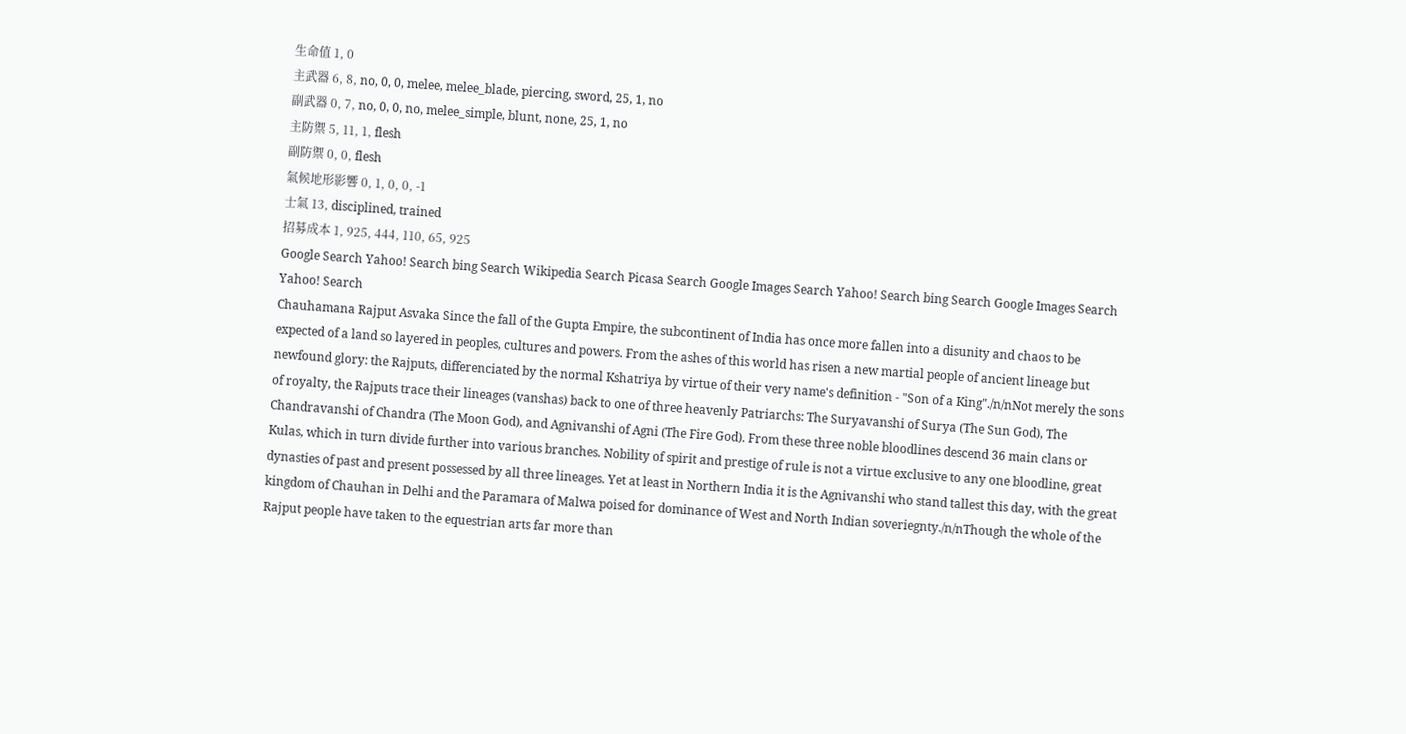生命值 1, 0
主武器 6, 8, no, 0, 0, melee, melee_blade, piercing, sword, 25, 1, no
副武器 0, 7, no, 0, 0, no, melee_simple, blunt, none, 25, 1, no
主防禦 5, 11, 1, flesh
副防禦 0, 0, flesh
氣候地形影響 0, 1, 0, 0, -1
士氣 13, disciplined, trained
招募成本 1, 925, 444, 110, 65, 925
Google Search Yahoo! Search bing Search Wikipedia Search Picasa Search Google Images Search Yahoo! Search bing Search Google Images Search Yahoo! Search
Chauhamana Rajput Asvaka Since the fall of the Gupta Empire, the subcontinent of India has once more fallen into a disunity and chaos to be expected of a land so layered in peoples, cultures and powers. From the ashes of this world has risen a new martial people of ancient lineage but newfound glory: the Rajputs, differenciated by the normal Kshatriya by virtue of their very name's definition - "Son of a King"./n/nNot merely the sons of royalty, the Rajputs trace their lineages (vanshas) back to one of three heavenly Patriarchs: The Suryavanshi of Surya (The Sun God), The Chandravanshi of Chandra (The Moon God), and Agnivanshi of Agni (The Fire God). From these three noble bloodlines descend 36 main clans or Kulas, which in turn divide further into various branches. Nobility of spirit and prestige of rule is not a virtue exclusive to any one bloodline, great dynasties of past and present possessed by all three lineages. Yet at least in Northern India it is the Agnivanshi who stand tallest this day, with the great kingdom of Chauhan in Delhi and the Paramara of Malwa poised for dominance of West and North Indian soveriegnty./n/nThough the whole of the Rajput people have taken to the equestrian arts far more than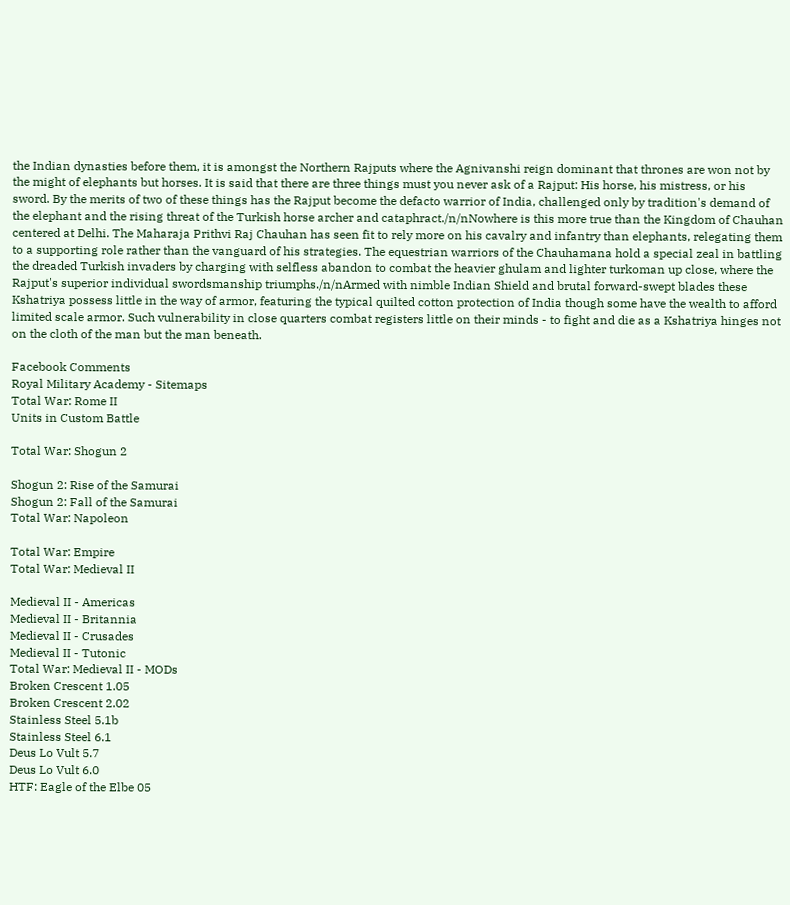the Indian dynasties before them, it is amongst the Northern Rajputs where the Agnivanshi reign dominant that thrones are won not by the might of elephants but horses. It is said that there are three things must you never ask of a Rajput: His horse, his mistress, or his sword. By the merits of two of these things has the Rajput become the defacto warrior of India, challenged only by tradition's demand of the elephant and the rising threat of the Turkish horse archer and cataphract./n/nNowhere is this more true than the Kingdom of Chauhan centered at Delhi. The Maharaja Prithvi Raj Chauhan has seen fit to rely more on his cavalry and infantry than elephants, relegating them to a supporting role rather than the vanguard of his strategies. The equestrian warriors of the Chauhamana hold a special zeal in battling the dreaded Turkish invaders by charging with selfless abandon to combat the heavier ghulam and lighter turkoman up close, where the Rajput's superior individual swordsmanship triumphs./n/nArmed with nimble Indian Shield and brutal forward-swept blades these Kshatriya possess little in the way of armor, featuring the typical quilted cotton protection of India though some have the wealth to afford limited scale armor. Such vulnerability in close quarters combat registers little on their minds - to fight and die as a Kshatriya hinges not on the cloth of the man but the man beneath.

Facebook Comments
Royal Military Academy - Sitemaps
Total War: Rome II
Units in Custom Battle

Total War: Shogun 2

Shogun 2: Rise of the Samurai
Shogun 2: Fall of the Samurai
Total War: Napoleon

Total War: Empire
Total War: Medieval II

Medieval II - Americas
Medieval II - Britannia
Medieval II - Crusades
Medieval II - Tutonic
Total War: Medieval II - MODs
Broken Crescent 1.05
Broken Crescent 2.02
Stainless Steel 5.1b
Stainless Steel 6.1
Deus Lo Vult 5.7
Deus Lo Vult 6.0
HTF: Eagle of the Elbe 05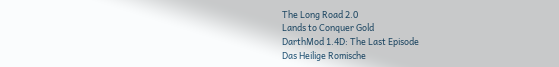The Long Road 2.0
Lands to Conquer Gold
DarthMod 1.4D: The Last Episode
Das Heilige Romische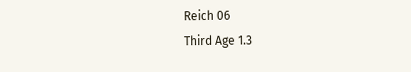Reich 06
Third Age 1.3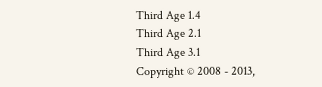Third Age 1.4
Third Age 2.1
Third Age 3.1
Copyright © 2008 - 2013,